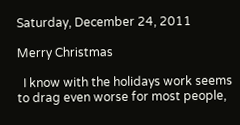Saturday, December 24, 2011

Merry Christmas

  I know with the holidays work seems to drag even worse for most people,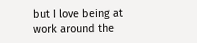but I love being at work around the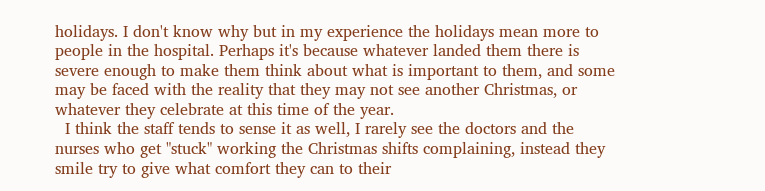holidays. I don't know why but in my experience the holidays mean more to people in the hospital. Perhaps it's because whatever landed them there is severe enough to make them think about what is important to them, and some may be faced with the reality that they may not see another Christmas, or whatever they celebrate at this time of the year.
  I think the staff tends to sense it as well, I rarely see the doctors and the nurses who get "stuck" working the Christmas shifts complaining, instead they smile try to give what comfort they can to their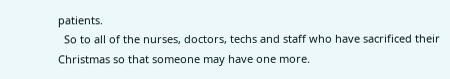patients.
  So to all of the nurses, doctors, techs and staff who have sacrificed their Christmas so that someone may have one more.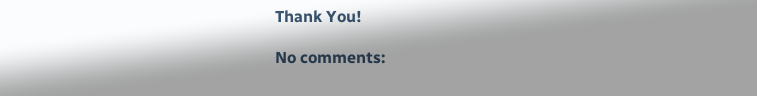Thank You!

No comments: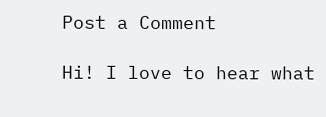Post a Comment

Hi! I love to hear what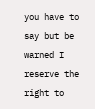you have to say but be warned I reserve the right to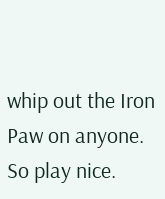whip out the Iron Paw on anyone. So play nice.